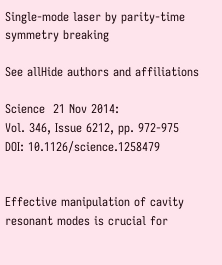Single-mode laser by parity-time symmetry breaking

See allHide authors and affiliations

Science  21 Nov 2014:
Vol. 346, Issue 6212, pp. 972-975
DOI: 10.1126/science.1258479


Effective manipulation of cavity resonant modes is crucial for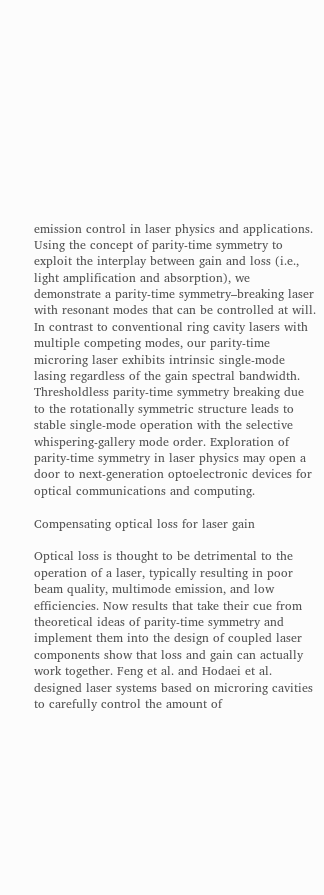emission control in laser physics and applications. Using the concept of parity-time symmetry to exploit the interplay between gain and loss (i.e., light amplification and absorption), we demonstrate a parity-time symmetry–breaking laser with resonant modes that can be controlled at will. In contrast to conventional ring cavity lasers with multiple competing modes, our parity-time microring laser exhibits intrinsic single-mode lasing regardless of the gain spectral bandwidth. Thresholdless parity-time symmetry breaking due to the rotationally symmetric structure leads to stable single-mode operation with the selective whispering-gallery mode order. Exploration of parity-time symmetry in laser physics may open a door to next-generation optoelectronic devices for optical communications and computing.

Compensating optical loss for laser gain

Optical loss is thought to be detrimental to the operation of a laser, typically resulting in poor beam quality, multimode emission, and low efficiencies. Now results that take their cue from theoretical ideas of parity-time symmetry and implement them into the design of coupled laser components show that loss and gain can actually work together. Feng et al. and Hodaei et al. designed laser systems based on microring cavities to carefully control the amount of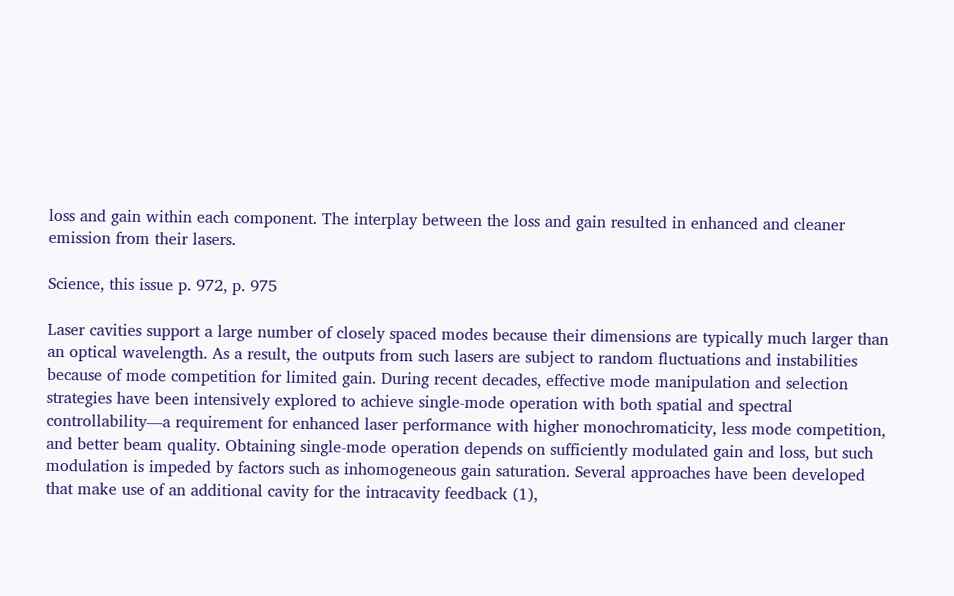loss and gain within each component. The interplay between the loss and gain resulted in enhanced and cleaner emission from their lasers.

Science, this issue p. 972, p. 975

Laser cavities support a large number of closely spaced modes because their dimensions are typically much larger than an optical wavelength. As a result, the outputs from such lasers are subject to random fluctuations and instabilities because of mode competition for limited gain. During recent decades, effective mode manipulation and selection strategies have been intensively explored to achieve single-mode operation with both spatial and spectral controllability—a requirement for enhanced laser performance with higher monochromaticity, less mode competition, and better beam quality. Obtaining single-mode operation depends on sufficiently modulated gain and loss, but such modulation is impeded by factors such as inhomogeneous gain saturation. Several approaches have been developed that make use of an additional cavity for the intracavity feedback (1),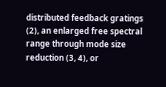distributed feedback gratings (2), an enlarged free spectral range through mode size reduction (3, 4), or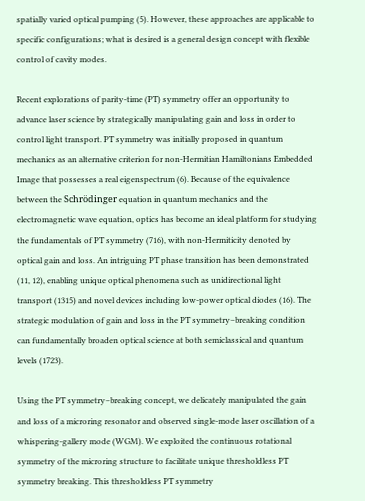spatially varied optical pumping (5). However, these approaches are applicable to specific configurations; what is desired is a general design concept with flexible control of cavity modes.

Recent explorations of parity-time (PT) symmetry offer an opportunity to advance laser science by strategically manipulating gain and loss in order to control light transport. PT symmetry was initially proposed in quantum mechanics as an alternative criterion for non-Hermitian Hamiltonians Embedded Image that possesses a real eigenspectrum (6). Because of the equivalence between the Schrödinger equation in quantum mechanics and the electromagnetic wave equation, optics has become an ideal platform for studying the fundamentals of PT symmetry (716), with non-Hermiticity denoted by optical gain and loss. An intriguing PT phase transition has been demonstrated (11, 12), enabling unique optical phenomena such as unidirectional light transport (1315) and novel devices including low-power optical diodes (16). The strategic modulation of gain and loss in the PT symmetry–breaking condition can fundamentally broaden optical science at both semiclassical and quantum levels (1723).

Using the PT symmetry–breaking concept, we delicately manipulated the gain and loss of a microring resonator and observed single-mode laser oscillation of a whispering-gallery mode (WGM). We exploited the continuous rotational symmetry of the microring structure to facilitate unique thresholdless PT symmetry breaking. This thresholdless PT symmetry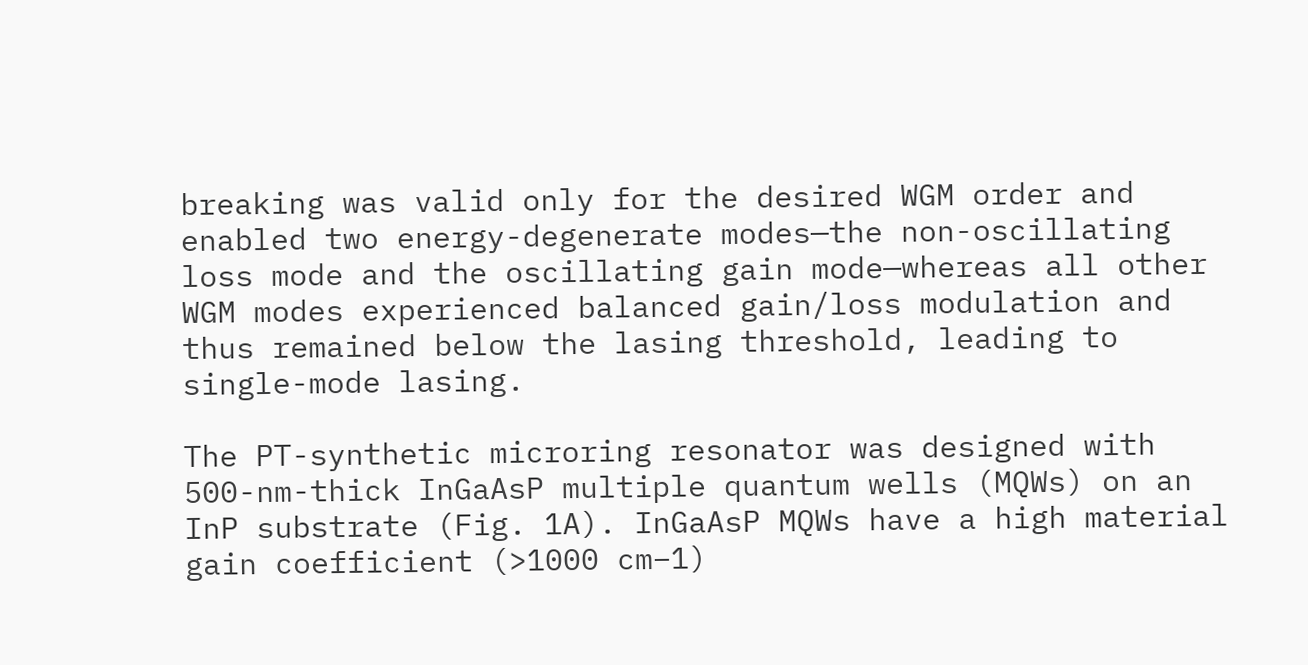breaking was valid only for the desired WGM order and enabled two energy-degenerate modes—the non-oscillating loss mode and the oscillating gain mode—whereas all other WGM modes experienced balanced gain/loss modulation and thus remained below the lasing threshold, leading to single-mode lasing.

The PT-synthetic microring resonator was designed with 500-nm-thick InGaAsP multiple quantum wells (MQWs) on an InP substrate (Fig. 1A). InGaAsP MQWs have a high material gain coefficient (>1000 cm−1)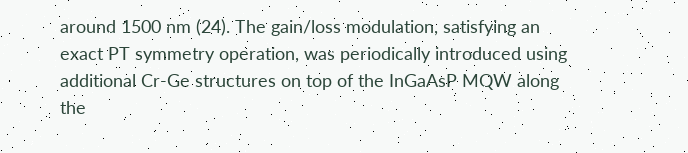around 1500 nm (24). The gain/loss modulation, satisfying an exact PT symmetry operation, was periodically introduced using additional Cr-Ge structures on top of the InGaAsP MQW along the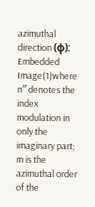azimuthal direction (ϕ): Embedded Image(1)where n′′ denotes the index modulation in only the imaginary part; m is the azimuthal order of the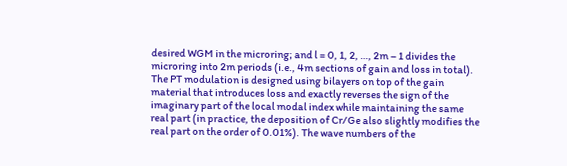desired WGM in the microring; and l = 0, 1, 2, …, 2m – 1 divides the microring into 2m periods (i.e., 4m sections of gain and loss in total). The PT modulation is designed using bilayers on top of the gain material that introduces loss and exactly reverses the sign of the imaginary part of the local modal index while maintaining the same real part (in practice, the deposition of Cr/Ge also slightly modifies the real part on the order of 0.01%). The wave numbers of the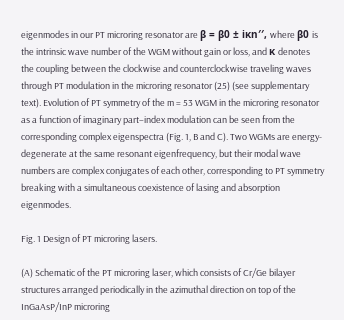eigenmodes in our PT microring resonator are β = β0 ± iκn′′, where β0 is the intrinsic wave number of the WGM without gain or loss, and κ denotes the coupling between the clockwise and counterclockwise traveling waves through PT modulation in the microring resonator (25) (see supplementary text). Evolution of PT symmetry of the m = 53 WGM in the microring resonator as a function of imaginary part–index modulation can be seen from the corresponding complex eigenspectra (Fig. 1, B and C). Two WGMs are energy-degenerate at the same resonant eigenfrequency, but their modal wave numbers are complex conjugates of each other, corresponding to PT symmetry breaking with a simultaneous coexistence of lasing and absorption eigenmodes.

Fig. 1 Design of PT microring lasers.

(A) Schematic of the PT microring laser, which consists of Cr/Ge bilayer structures arranged periodically in the azimuthal direction on top of the InGaAsP/InP microring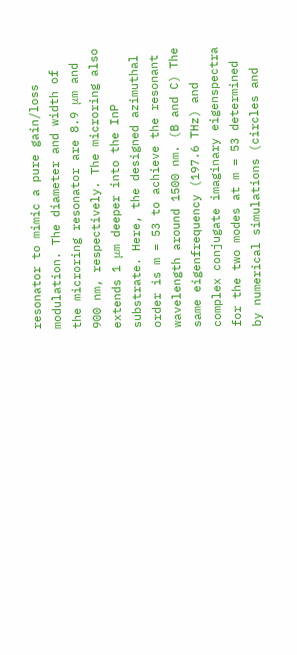resonator to mimic a pure gain/loss modulation. The diameter and width of the microring resonator are 8.9 μm and 900 nm, respectively. The microring also extends 1 μm deeper into the InP substrate. Here, the designed azimuthal order is m = 53 to achieve the resonant wavelength around 1500 nm. (B and C) The same eigenfrequency (197.6 THz) and complex conjugate imaginary eigenspectra for the two modes at m = 53 determined by numerical simulations (circles and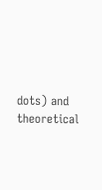dots) and theoretical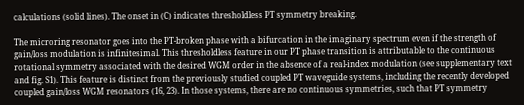calculations (solid lines). The onset in (C) indicates thresholdless PT symmetry breaking.

The microring resonator goes into the PT-broken phase with a bifurcation in the imaginary spectrum even if the strength of gain/loss modulation is infinitesimal. This thresholdless feature in our PT phase transition is attributable to the continuous rotational symmetry associated with the desired WGM order in the absence of a real-index modulation (see supplementary text and fig. S1). This feature is distinct from the previously studied coupled PT waveguide systems, including the recently developed coupled gain/loss WGM resonators (16, 23). In those systems, there are no continuous symmetries, such that PT symmetry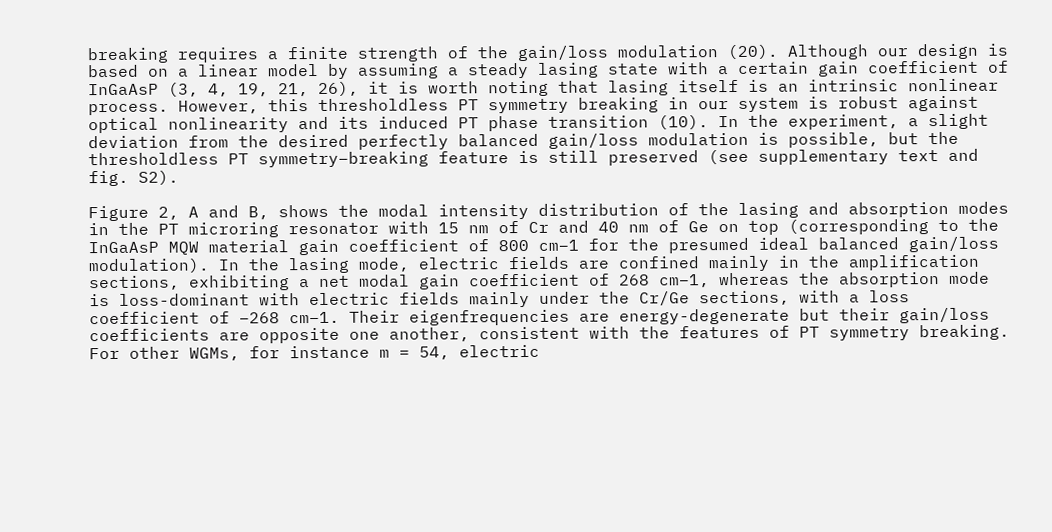breaking requires a finite strength of the gain/loss modulation (20). Although our design is based on a linear model by assuming a steady lasing state with a certain gain coefficient of InGaAsP (3, 4, 19, 21, 26), it is worth noting that lasing itself is an intrinsic nonlinear process. However, this thresholdless PT symmetry breaking in our system is robust against optical nonlinearity and its induced PT phase transition (10). In the experiment, a slight deviation from the desired perfectly balanced gain/loss modulation is possible, but the thresholdless PT symmetry–breaking feature is still preserved (see supplementary text and fig. S2).

Figure 2, A and B, shows the modal intensity distribution of the lasing and absorption modes in the PT microring resonator with 15 nm of Cr and 40 nm of Ge on top (corresponding to the InGaAsP MQW material gain coefficient of 800 cm−1 for the presumed ideal balanced gain/loss modulation). In the lasing mode, electric fields are confined mainly in the amplification sections, exhibiting a net modal gain coefficient of 268 cm−1, whereas the absorption mode is loss-dominant with electric fields mainly under the Cr/Ge sections, with a loss coefficient of –268 cm−1. Their eigenfrequencies are energy-degenerate but their gain/loss coefficients are opposite one another, consistent with the features of PT symmetry breaking. For other WGMs, for instance m = 54, electric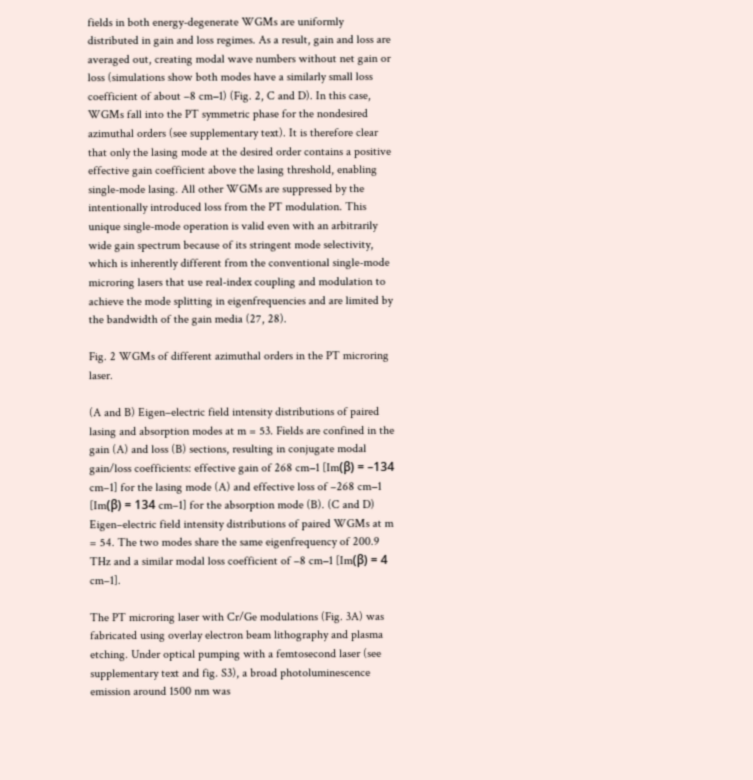fields in both energy-degenerate WGMs are uniformly distributed in gain and loss regimes. As a result, gain and loss are averaged out, creating modal wave numbers without net gain or loss (simulations show both modes have a similarly small loss coefficient of about –8 cm−1) (Fig. 2, C and D). In this case, WGMs fall into the PT symmetric phase for the nondesired azimuthal orders (see supplementary text). It is therefore clear that only the lasing mode at the desired order contains a positive effective gain coefficient above the lasing threshold, enabling single-mode lasing. All other WGMs are suppressed by the intentionally introduced loss from the PT modulation. This unique single-mode operation is valid even with an arbitrarily wide gain spectrum because of its stringent mode selectivity, which is inherently different from the conventional single-mode microring lasers that use real-index coupling and modulation to achieve the mode splitting in eigenfrequencies and are limited by the bandwidth of the gain media (27, 28).

Fig. 2 WGMs of different azimuthal orders in the PT microring laser.

(A and B) Eigen–electric field intensity distributions of paired lasing and absorption modes at m = 53. Fields are confined in the gain (A) and loss (B) sections, resulting in conjugate modal gain/loss coefficients: effective gain of 268 cm−1 [Im(β) = –134 cm–1] for the lasing mode (A) and effective loss of –268 cm−1 [Im(β) = 134 cm–1] for the absorption mode (B). (C and D) Eigen–electric field intensity distributions of paired WGMs at m = 54. The two modes share the same eigenfrequency of 200.9 THz and a similar modal loss coefficient of –8 cm−1 [Im(β) = 4 cm–1].

The PT microring laser with Cr/Ge modulations (Fig. 3A) was fabricated using overlay electron beam lithography and plasma etching. Under optical pumping with a femtosecond laser (see supplementary text and fig. S3), a broad photoluminescence emission around 1500 nm was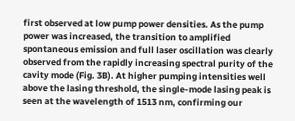first observed at low pump power densities. As the pump power was increased, the transition to amplified spontaneous emission and full laser oscillation was clearly observed from the rapidly increasing spectral purity of the cavity mode (Fig. 3B). At higher pumping intensities well above the lasing threshold, the single-mode lasing peak is seen at the wavelength of 1513 nm, confirming our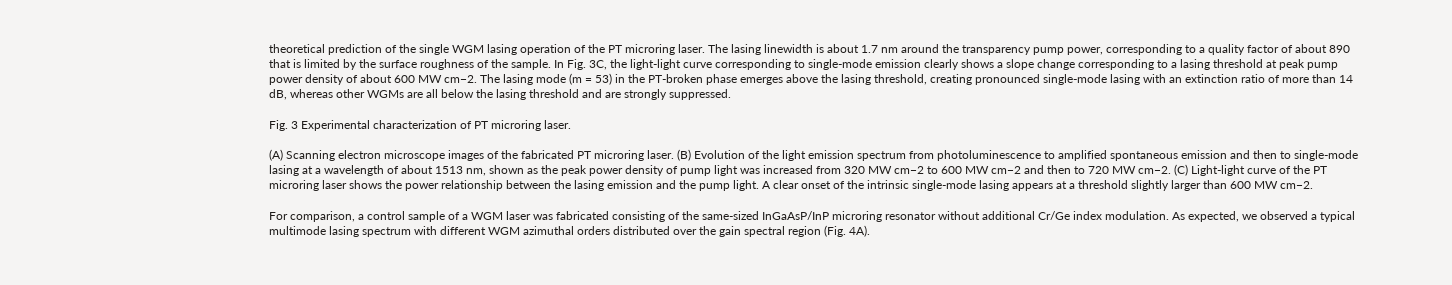theoretical prediction of the single WGM lasing operation of the PT microring laser. The lasing linewidth is about 1.7 nm around the transparency pump power, corresponding to a quality factor of about 890 that is limited by the surface roughness of the sample. In Fig. 3C, the light-light curve corresponding to single-mode emission clearly shows a slope change corresponding to a lasing threshold at peak pump power density of about 600 MW cm−2. The lasing mode (m = 53) in the PT-broken phase emerges above the lasing threshold, creating pronounced single-mode lasing with an extinction ratio of more than 14 dB, whereas other WGMs are all below the lasing threshold and are strongly suppressed.

Fig. 3 Experimental characterization of PT microring laser.

(A) Scanning electron microscope images of the fabricated PT microring laser. (B) Evolution of the light emission spectrum from photoluminescence to amplified spontaneous emission and then to single-mode lasing at a wavelength of about 1513 nm, shown as the peak power density of pump light was increased from 320 MW cm−2 to 600 MW cm−2 and then to 720 MW cm−2. (C) Light-light curve of the PT microring laser shows the power relationship between the lasing emission and the pump light. A clear onset of the intrinsic single-mode lasing appears at a threshold slightly larger than 600 MW cm−2.

For comparison, a control sample of a WGM laser was fabricated consisting of the same-sized InGaAsP/InP microring resonator without additional Cr/Ge index modulation. As expected, we observed a typical multimode lasing spectrum with different WGM azimuthal orders distributed over the gain spectral region (Fig. 4A).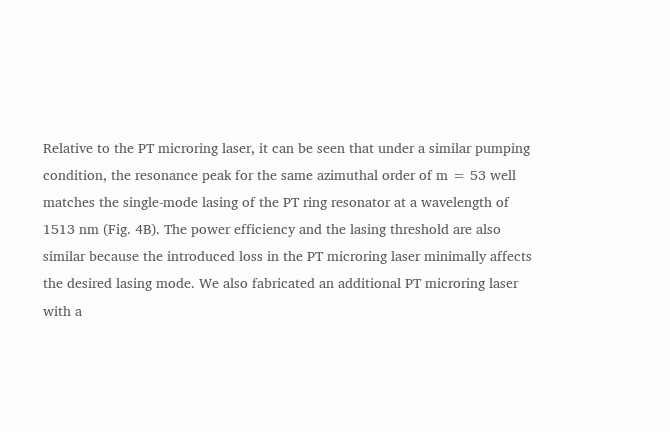Relative to the PT microring laser, it can be seen that under a similar pumping condition, the resonance peak for the same azimuthal order of m = 53 well matches the single-mode lasing of the PT ring resonator at a wavelength of 1513 nm (Fig. 4B). The power efficiency and the lasing threshold are also similar because the introduced loss in the PT microring laser minimally affects the desired lasing mode. We also fabricated an additional PT microring laser with a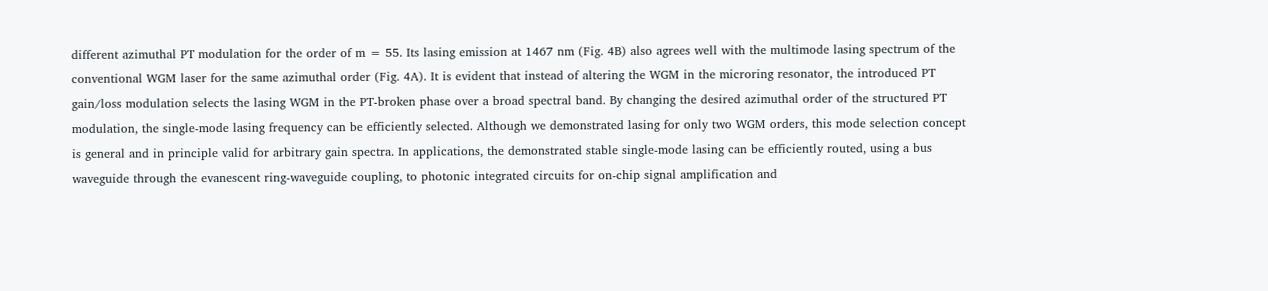different azimuthal PT modulation for the order of m = 55. Its lasing emission at 1467 nm (Fig. 4B) also agrees well with the multimode lasing spectrum of the conventional WGM laser for the same azimuthal order (Fig. 4A). It is evident that instead of altering the WGM in the microring resonator, the introduced PT gain/loss modulation selects the lasing WGM in the PT-broken phase over a broad spectral band. By changing the desired azimuthal order of the structured PT modulation, the single-mode lasing frequency can be efficiently selected. Although we demonstrated lasing for only two WGM orders, this mode selection concept is general and in principle valid for arbitrary gain spectra. In applications, the demonstrated stable single-mode lasing can be efficiently routed, using a bus waveguide through the evanescent ring-waveguide coupling, to photonic integrated circuits for on-chip signal amplification and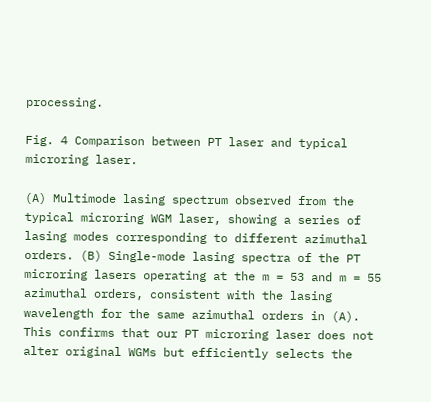processing.

Fig. 4 Comparison between PT laser and typical microring laser.

(A) Multimode lasing spectrum observed from the typical microring WGM laser, showing a series of lasing modes corresponding to different azimuthal orders. (B) Single-mode lasing spectra of the PT microring lasers operating at the m = 53 and m = 55 azimuthal orders, consistent with the lasing wavelength for the same azimuthal orders in (A). This confirms that our PT microring laser does not alter original WGMs but efficiently selects the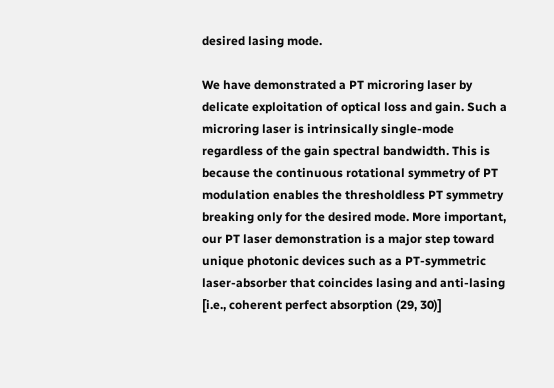desired lasing mode.

We have demonstrated a PT microring laser by delicate exploitation of optical loss and gain. Such a microring laser is intrinsically single-mode regardless of the gain spectral bandwidth. This is because the continuous rotational symmetry of PT modulation enables the thresholdless PT symmetry breaking only for the desired mode. More important, our PT laser demonstration is a major step toward unique photonic devices such as a PT-symmetric laser-absorber that coincides lasing and anti-lasing [i.e., coherent perfect absorption (29, 30)]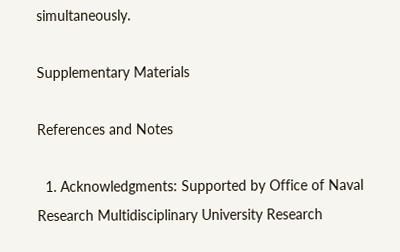simultaneously.

Supplementary Materials

References and Notes

  1. Acknowledgments: Supported by Office of Naval Research Multidisciplinary University Research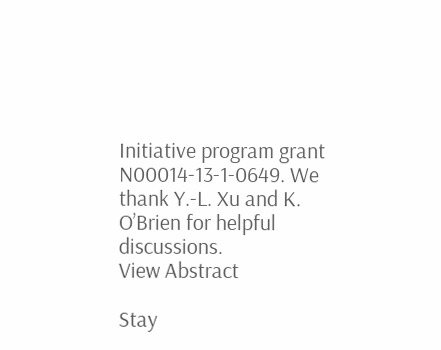Initiative program grant N00014-13-1-0649. We thank Y.-L. Xu and K. O’Brien for helpful discussions.
View Abstract

Stay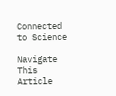Connected to Science

Navigate This Article